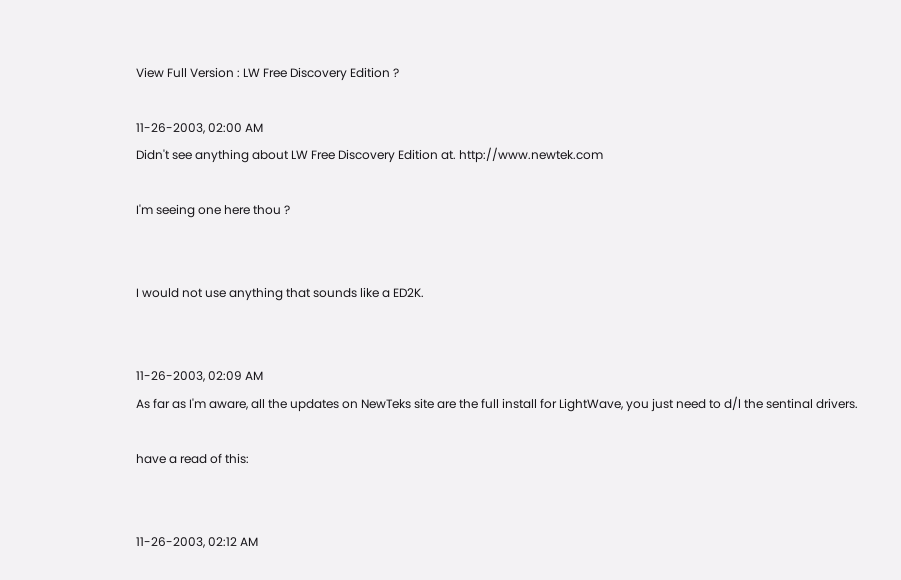View Full Version : LW Free Discovery Edition ?

11-26-2003, 02:00 AM
Didn't see anything about LW Free Discovery Edition at. http://www.newtek.com

I'm seeing one here thou ?


I would not use anything that sounds like a ED2K.


11-26-2003, 02:09 AM
As far as I'm aware, all the updates on NewTeks site are the full install for LightWave, you just need to d/l the sentinal drivers.

have a read of this:


11-26-2003, 02:12 AM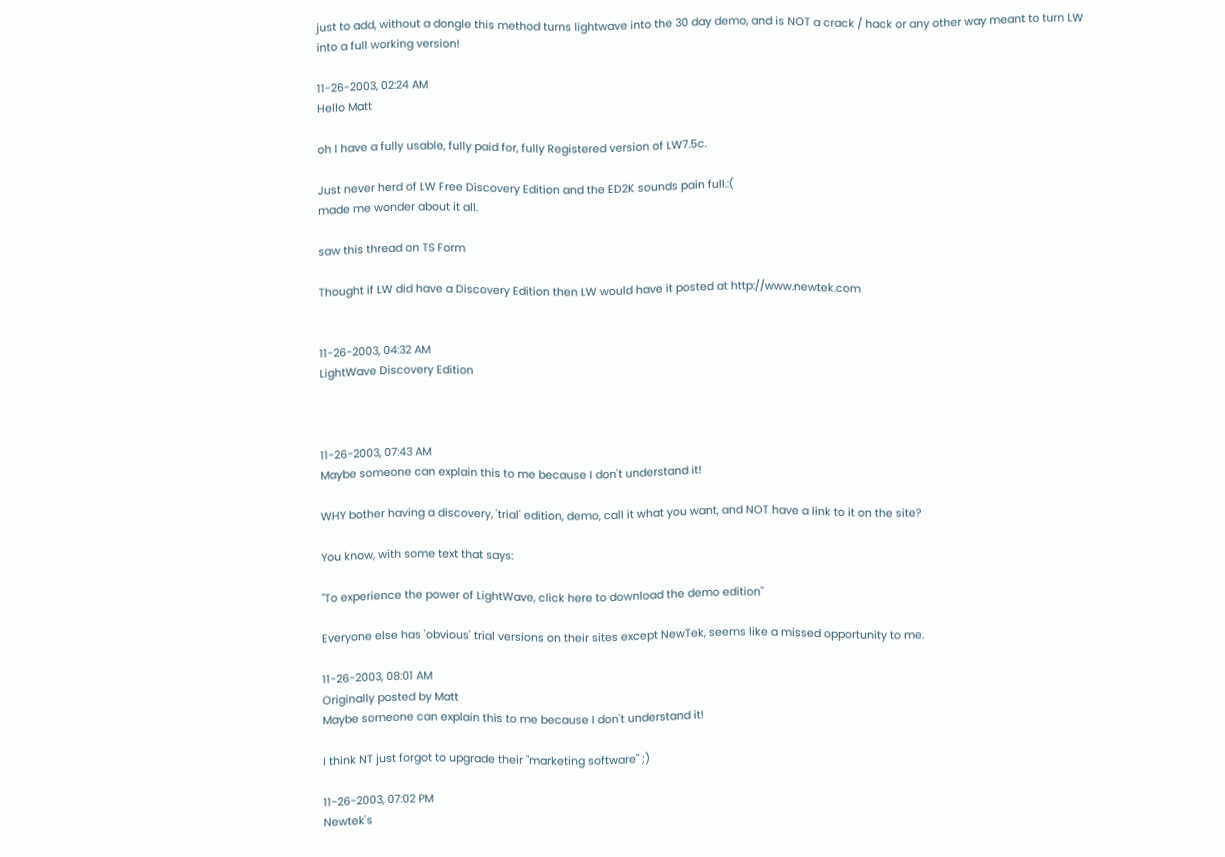just to add, without a dongle this method turns lightwave into the 30 day demo, and is NOT a crack / hack or any other way meant to turn LW into a full working version!

11-26-2003, 02:24 AM
Hello Matt

oh I have a fully usable, fully paid for, fully Registered version of LW7.5c.

Just never herd of LW Free Discovery Edition and the ED2K sounds pain full.:(
made me wonder about it all.

saw this thread on TS Form

Thought if LW did have a Discovery Edition then LW would have it posted at http://www.newtek.com


11-26-2003, 04:32 AM
LightWave Discovery Edition



11-26-2003, 07:43 AM
Maybe someone can explain this to me because I don't understand it!

WHY bother having a discovery, 'trial' edition, demo, call it what you want, and NOT have a link to it on the site?

You know, with some text that says:

"To experience the power of LightWave, click here to download the demo edition"

Everyone else has 'obvious' trial versions on their sites except NewTek, seems like a missed opportunity to me.

11-26-2003, 08:01 AM
Originally posted by Matt
Maybe someone can explain this to me because I don't understand it!

I think NT just forgot to upgrade their "marketing software" ;)

11-26-2003, 07:02 PM
Newtek's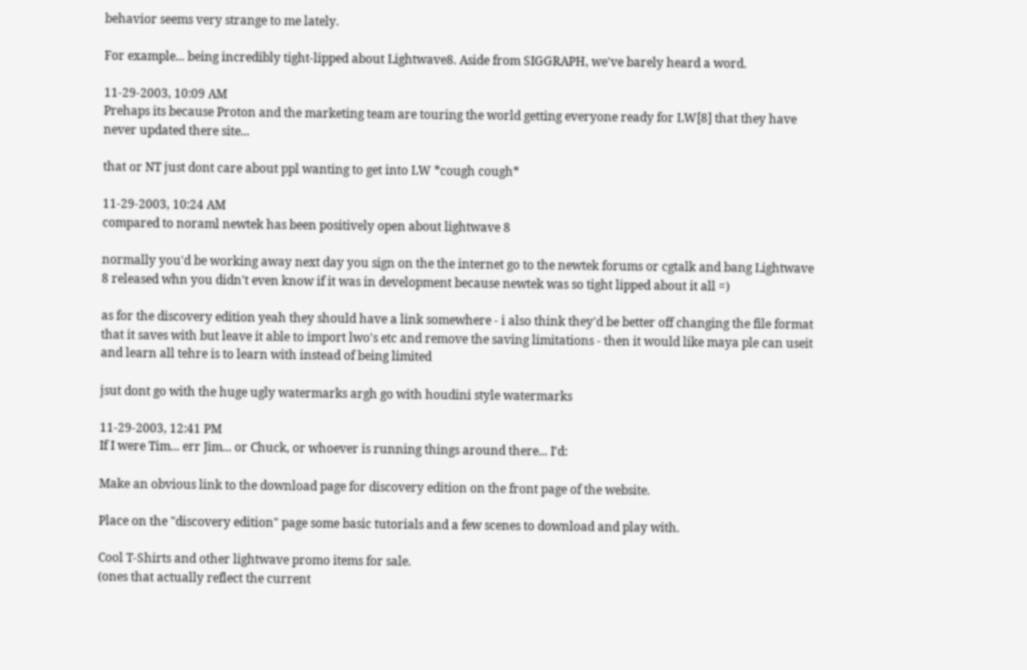behavior seems very strange to me lately.

For example... being incredibly tight-lipped about Lightwave8. Aside from SIGGRAPH, we've barely heard a word.

11-29-2003, 10:09 AM
Prehaps its because Proton and the marketing team are touring the world getting everyone ready for LW[8] that they have never updated there site...

that or NT just dont care about ppl wanting to get into LW *cough cough*

11-29-2003, 10:24 AM
compared to noraml newtek has been positively open about lightwave 8

normally you'd be working away next day you sign on the the internet go to the newtek forums or cgtalk and bang Lightwave 8 released whn you didn't even know if it was in development because newtek was so tight lipped about it all =)

as for the discovery edition yeah they should have a link somewhere - i also think they'd be better off changing the file format that it saves with but leave it able to import lwo's etc and remove the saving limitations - then it would like maya ple can useit and learn all tehre is to learn with instead of being limited

jsut dont go with the huge ugly watermarks argh go with houdini style watermarks

11-29-2003, 12:41 PM
If I were Tim... err Jim... or Chuck, or whoever is running things around there... I'd:

Make an obvious link to the download page for discovery edition on the front page of the website.

Place on the "discovery edition" page some basic tutorials and a few scenes to download and play with.

Cool T-Shirts and other lightwave promo items for sale.
(ones that actually reflect the current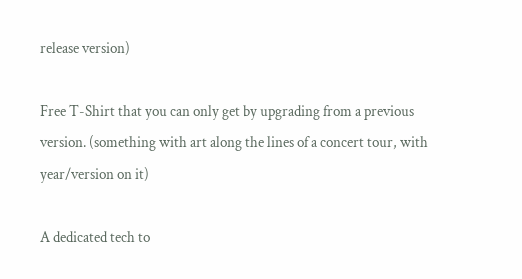release version)

Free T-Shirt that you can only get by upgrading from a previous version. (something with art along the lines of a concert tour, with year/version on it)

A dedicated tech to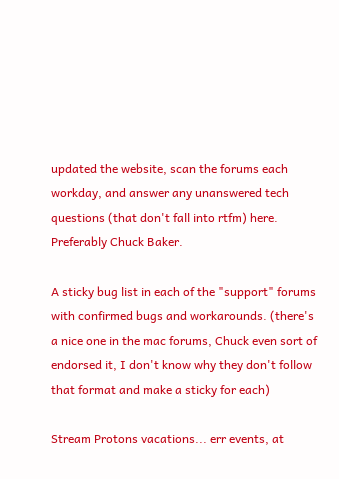updated the website, scan the forums each workday, and answer any unanswered tech questions (that don't fall into rtfm) here. Preferably Chuck Baker.

A sticky bug list in each of the "support" forums with confirmed bugs and workarounds. (there's a nice one in the mac forums, Chuck even sort of endorsed it, I don't know why they don't follow that format and make a sticky for each)

Stream Protons vacations... err events, at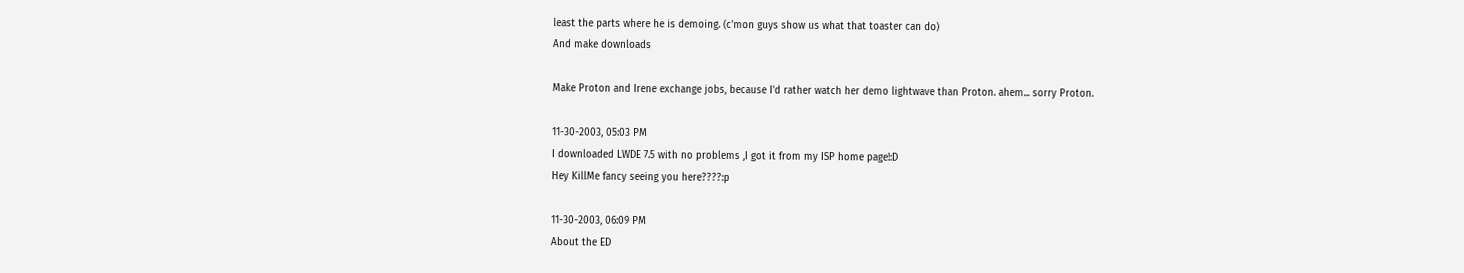least the parts where he is demoing. (c'mon guys show us what that toaster can do)
And make downloads

Make Proton and Irene exchange jobs, because I'd rather watch her demo lightwave than Proton. ahem... sorry Proton.

11-30-2003, 05:03 PM
I downloaded LWDE 7.5 with no problems ,I got it from my ISP home page!:D
Hey KillMe fancy seeing you here????:p

11-30-2003, 06:09 PM
About the ED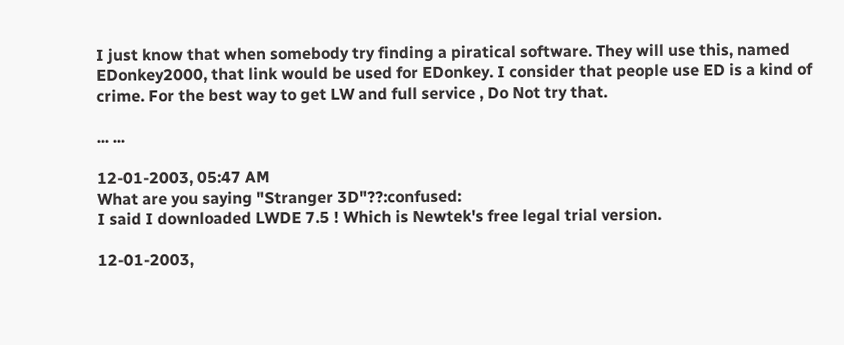I just know that when somebody try finding a piratical software. They will use this, named EDonkey2000, that link would be used for EDonkey. I consider that people use ED is a kind of crime. For the best way to get LW and full service , Do Not try that.

... ...

12-01-2003, 05:47 AM
What are you saying "Stranger 3D"??:confused:
I said I downloaded LWDE 7.5 ! Which is Newtek's free legal trial version.

12-01-2003,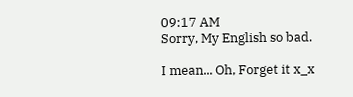09:17 AM
Sorry, My English so bad.

I mean... Oh, Forget it x_x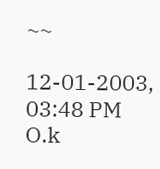~~

12-01-2003, 03:48 PM
O.k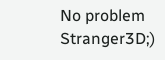No problem Stranger3D;)